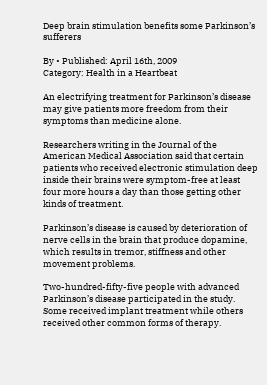Deep brain stimulation benefits some Parkinson’s sufferers

By • Published: April 16th, 2009
Category: Health in a Heartbeat

An electrifying treatment for Parkinson’s disease may give patients more freedom from their symptoms than medicine alone.

Researchers writing in the Journal of the American Medical Association said that certain patients who received electronic stimulation deep inside their brains were symptom-free at least four more hours a day than those getting other kinds of treatment.

Parkinson’s disease is caused by deterioration of nerve cells in the brain that produce dopamine, which results in tremor, stiffness and other movement problems.

Two-hundred-fifty-five people with advanced Parkinson’s disease participated in the study. Some received implant treatment while others received other common forms of therapy.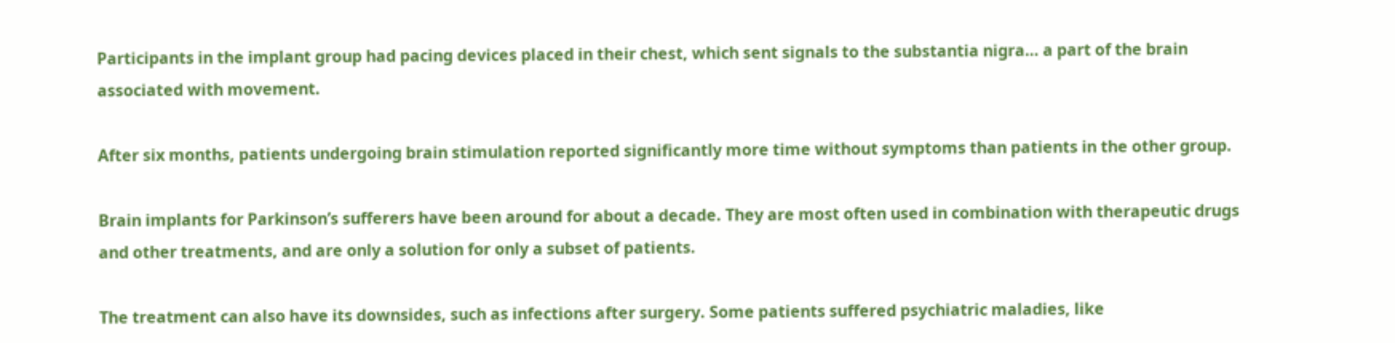Participants in the implant group had pacing devices placed in their chest, which sent signals to the substantia nigra… a part of the brain associated with movement.

After six months, patients undergoing brain stimulation reported significantly more time without symptoms than patients in the other group.

Brain implants for Parkinson’s sufferers have been around for about a decade. They are most often used in combination with therapeutic drugs and other treatments, and are only a solution for only a subset of patients.

The treatment can also have its downsides, such as infections after surgery. Some patients suffered psychiatric maladies, like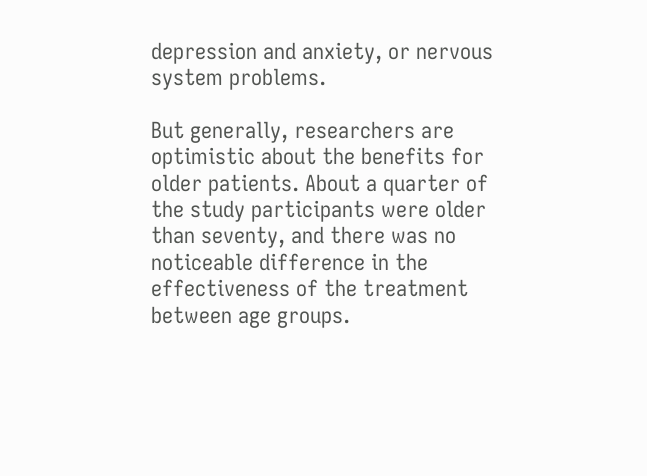depression and anxiety, or nervous system problems.

But generally, researchers are optimistic about the benefits for older patients. About a quarter of the study participants were older than seventy, and there was no noticeable difference in the effectiveness of the treatment between age groups.